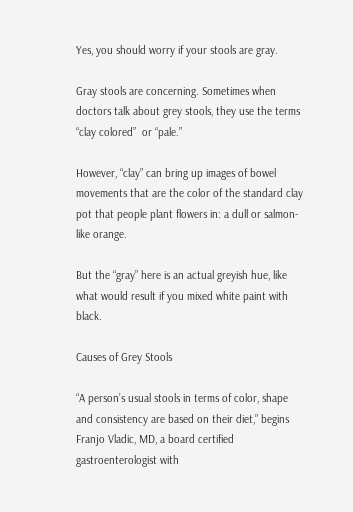Yes, you should worry if your stools are gray.

Gray stools are concerning. Sometimes when doctors talk about grey stools, they use the terms “clay colored”  or “pale.”

However, “clay” can bring up images of bowel movements that are the color of the standard clay pot that people plant flowers in: a dull or salmon-like orange.

But the “gray” here is an actual greyish hue, like what would result if you mixed white paint with black.

Causes of Grey Stools

“A person’s usual stools in terms of color, shape and consistency are based on their diet,” begins Franjo Vladic, MD, a board certified gastroenterologist with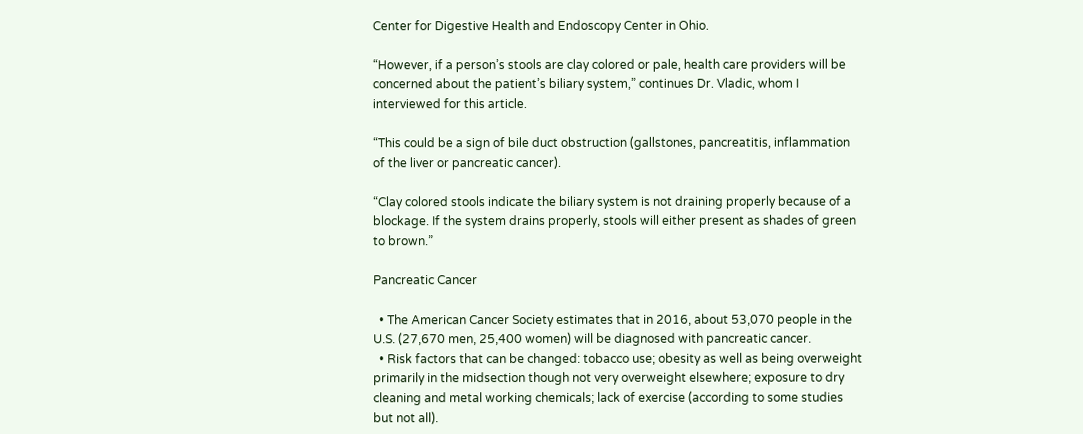Center for Digestive Health and Endoscopy Center in Ohio.

“However, if a person’s stools are clay colored or pale, health care providers will be concerned about the patient’s biliary system,” continues Dr. Vladic, whom I interviewed for this article.

“This could be a sign of bile duct obstruction (gallstones, pancreatitis, inflammation of the liver or pancreatic cancer).

“Clay colored stools indicate the biliary system is not draining properly because of a blockage. If the system drains properly, stools will either present as shades of green to brown.”

Pancreatic Cancer

  • The American Cancer Society estimates that in 2016, about 53,070 people in the U.S. (27,670 men, 25,400 women) will be diagnosed with pancreatic cancer.
  • Risk factors that can be changed: tobacco use; obesity as well as being overweight primarily in the midsection though not very overweight elsewhere; exposure to dry cleaning and metal working chemicals; lack of exercise (according to some studies but not all).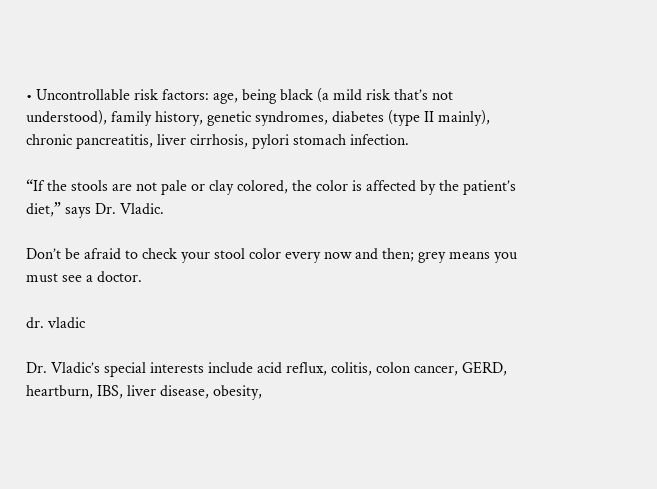• Uncontrollable risk factors: age, being black (a mild risk that’s not understood), family history, genetic syndromes, diabetes (type II mainly), chronic pancreatitis, liver cirrhosis, pylori stomach infection.

“If the stools are not pale or clay colored, the color is affected by the patient’s diet,” says Dr. Vladic.

Don’t be afraid to check your stool color every now and then; grey means you must see a doctor.

dr. vladic

Dr. Vladic’s special interests include acid reflux, colitis, colon cancer, GERD, heartburn, IBS, liver disease, obesity,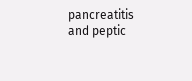pancreatitis and peptic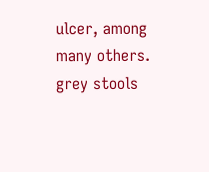ulcer, among many others.
grey stools